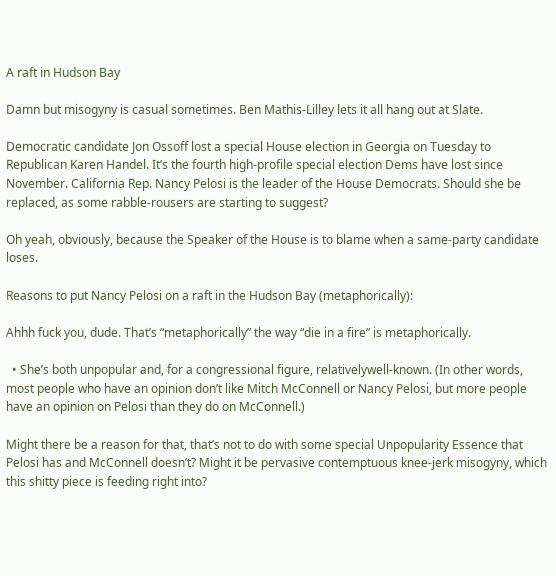A raft in Hudson Bay

Damn but misogyny is casual sometimes. Ben Mathis-Lilley lets it all hang out at Slate.

Democratic candidate Jon Ossoff lost a special House election in Georgia on Tuesday to Republican Karen Handel. It’s the fourth high-profile special election Dems have lost since November. California Rep. Nancy Pelosi is the leader of the House Democrats. Should she be replaced, as some rabble-rousers are starting to suggest?

Oh yeah, obviously, because the Speaker of the House is to blame when a same-party candidate loses.

Reasons to put Nancy Pelosi on a raft in the Hudson Bay (metaphorically):

Ahhh fuck you, dude. That’s “metaphorically” the way “die in a fire” is metaphorically.

  • She’s both unpopular and, for a congressional figure, relativelywell-known. (In other words, most people who have an opinion don’t like Mitch McConnell or Nancy Pelosi, but more people have an opinion on Pelosi than they do on McConnell.)

Might there be a reason for that, that’s not to do with some special Unpopularity Essence that Pelosi has and McConnell doesn’t? Might it be pervasive contemptuous knee-jerk misogyny, which this shitty piece is feeding right into?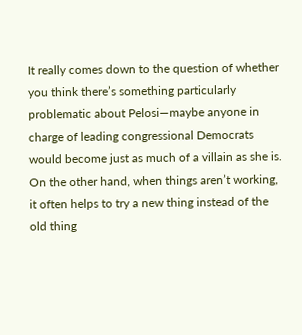It really comes down to the question of whether you think there’s something particularly problematic about Pelosi—maybe anyone in charge of leading congressional Democrats would become just as much of a villain as she is. On the other hand, when things aren’t working, it often helps to try a new thing instead of the old thing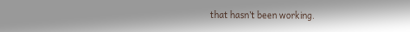that hasn’t been working.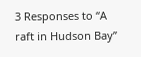3 Responses to “A raft in Hudson Bay”